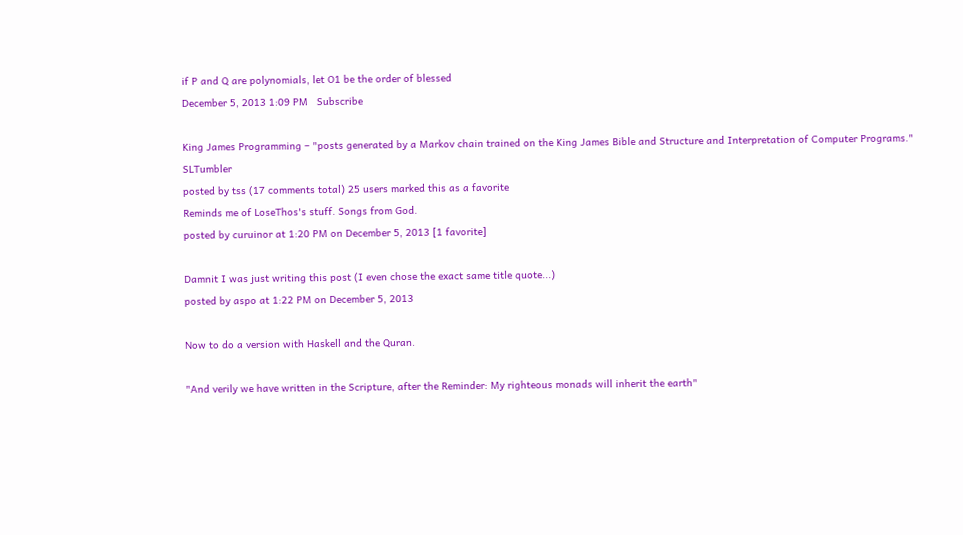if P and Q are polynomials, let O1 be the order of blessed
December 5, 2013 1:09 PM   Subscribe

King James Programming – "posts generated by a Markov chain trained on the King James Bible and Structure and Interpretation of Computer Programs." SLTumbler
posted by tss (17 comments total) 25 users marked this as a favorite
Reminds me of LoseThos's stuff. Songs from God.
posted by curuinor at 1:20 PM on December 5, 2013 [1 favorite]

Damnit I was just writing this post (I even chose the exact same title quote...)
posted by aspo at 1:22 PM on December 5, 2013

Now to do a version with Haskell and the Quran.

"And verily we have written in the Scripture, after the Reminder: My righteous monads will inherit the earth"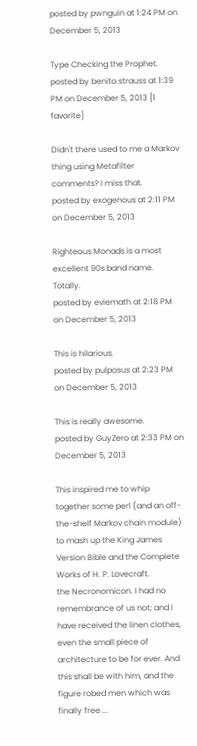posted by pwnguin at 1:24 PM on December 5, 2013

Type Checking the Prophet.
posted by benito.strauss at 1:39 PM on December 5, 2013 [1 favorite]

Didn't there used to me a Markov thing using Metafilter comments? I miss that.
posted by exogenous at 2:11 PM on December 5, 2013

Righteous Monads is a most excellent 90s band name. Totally.
posted by eviemath at 2:18 PM on December 5, 2013

This is hilarious.
posted by pulposus at 2:23 PM on December 5, 2013

This is really awesome.
posted by GuyZero at 2:33 PM on December 5, 2013

This inspired me to whip together some perl (and an off-the-shelf Markov chain module) to mash up the King James Version Bible and the Complete Works of H. P. Lovecraft.
the Necronomicon. I had no remembrance of us not; and I have received the linen clothes, even the small piece of architecture to be for ever. And this shall be with him, and the figure robed men which was finally free ...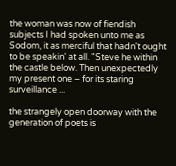the woman was now of fiendish subjects I had spoken unto me as Sodom, it as merciful that hadn't ought to be speakin' at all. "Steve he within the castle below. Then unexpectedly my present one – for its staring surveillance ...

the strangely open doorway with the generation of poets is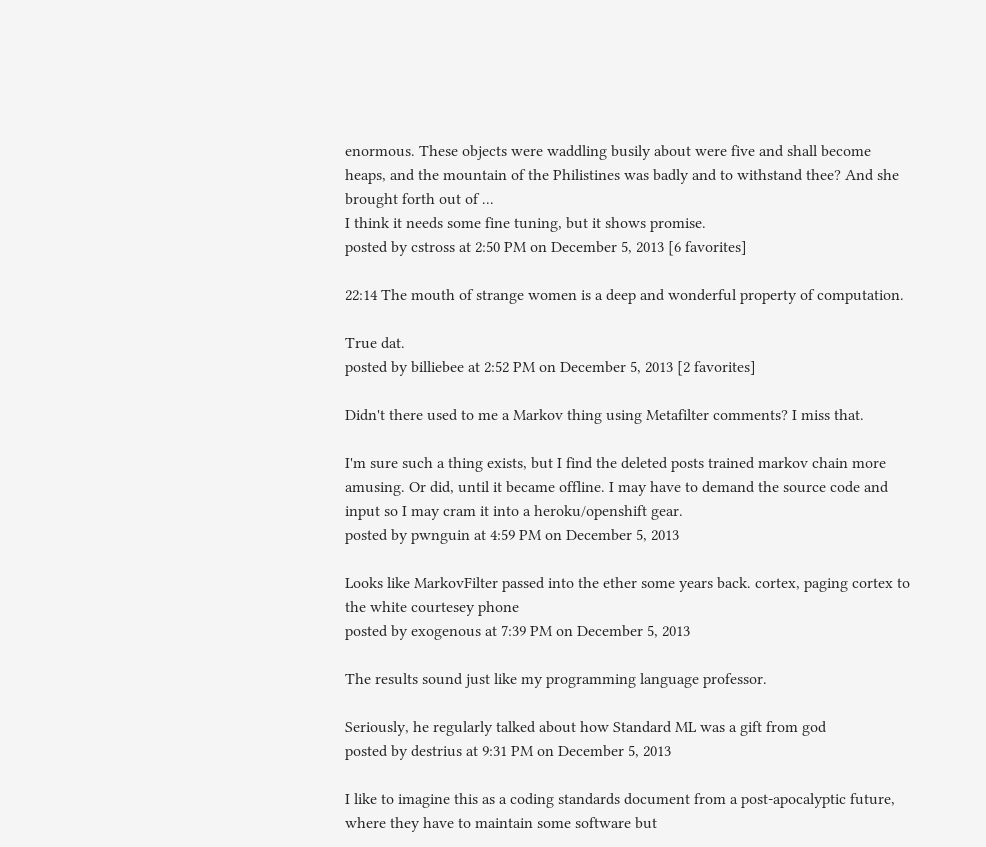enormous. These objects were waddling busily about were five and shall become heaps, and the mountain of the Philistines was badly and to withstand thee? And she brought forth out of ...
I think it needs some fine tuning, but it shows promise.
posted by cstross at 2:50 PM on December 5, 2013 [6 favorites]

22:14 The mouth of strange women is a deep and wonderful property of computation.

True dat.
posted by billiebee at 2:52 PM on December 5, 2013 [2 favorites]

Didn't there used to me a Markov thing using Metafilter comments? I miss that.

I'm sure such a thing exists, but I find the deleted posts trained markov chain more amusing. Or did, until it became offline. I may have to demand the source code and input so I may cram it into a heroku/openshift gear.
posted by pwnguin at 4:59 PM on December 5, 2013

Looks like MarkovFilter passed into the ether some years back. cortex, paging cortex to the white courtesey phone
posted by exogenous at 7:39 PM on December 5, 2013

The results sound just like my programming language professor.

Seriously, he regularly talked about how Standard ML was a gift from god
posted by destrius at 9:31 PM on December 5, 2013

I like to imagine this as a coding standards document from a post-apocalyptic future, where they have to maintain some software but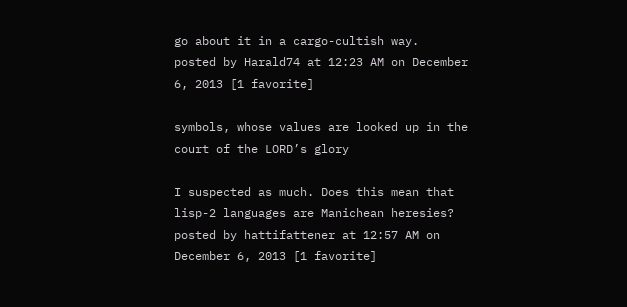go about it in a cargo-cultish way.
posted by Harald74 at 12:23 AM on December 6, 2013 [1 favorite]

symbols, whose values are looked up in the court of the LORD’s glory

I suspected as much. Does this mean that lisp-2 languages are Manichean heresies?
posted by hattifattener at 12:57 AM on December 6, 2013 [1 favorite]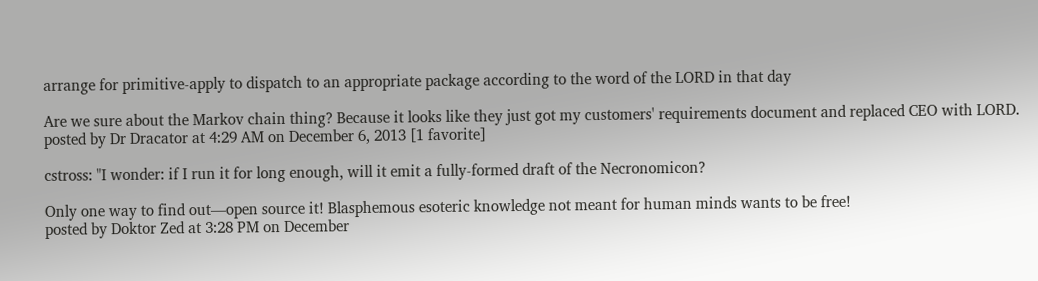arrange for primitive-apply to dispatch to an appropriate package according to the word of the LORD in that day

Are we sure about the Markov chain thing? Because it looks like they just got my customers' requirements document and replaced CEO with LORD.
posted by Dr Dracator at 4:29 AM on December 6, 2013 [1 favorite]

cstross: "I wonder: if I run it for long enough, will it emit a fully-formed draft of the Necronomicon?

Only one way to find out—open source it! Blasphemous esoteric knowledge not meant for human minds wants to be free!
posted by Doktor Zed at 3:28 PM on December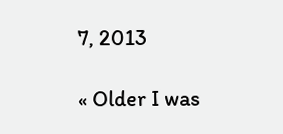7, 2013

« Older I was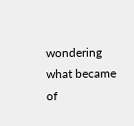wondering what became of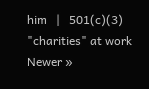him   |   501(c)(3) "charities" at work Newer »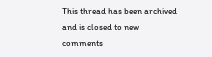This thread has been archived and is closed to new comments